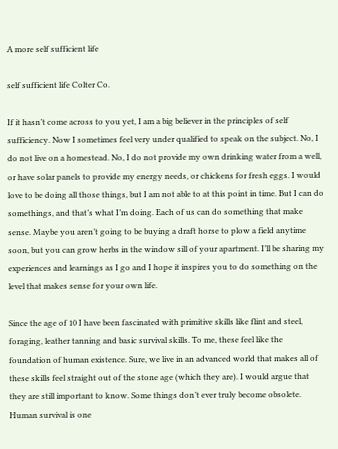A more self sufficient life

self sufficient life Colter Co.

If it hasn’t come across to you yet, I am a big believer in the principles of self sufficiency. Now I sometimes feel very under qualified to speak on the subject. No, I do not live on a homestead. No, I do not provide my own drinking water from a well, or have solar panels to provide my energy needs, or chickens for fresh eggs. I would love to be doing all those things, but I am not able to at this point in time. But I can do somethings, and that’s what I’m doing. Each of us can do something that make sense. Maybe you aren’t going to be buying a draft horse to plow a field anytime soon, but you can grow herbs in the window sill of your apartment. I’ll be sharing my experiences and learnings as I go and I hope it inspires you to do something on the level that makes sense for your own life.

Since the age of 10 I have been fascinated with primitive skills like flint and steel, foraging, leather tanning and basic survival skills. To me, these feel like the foundation of human existence. Sure, we live in an advanced world that makes all of these skills feel straight out of the stone age (which they are). I would argue that they are still important to know. Some things don’t ever truly become obsolete. Human survival is one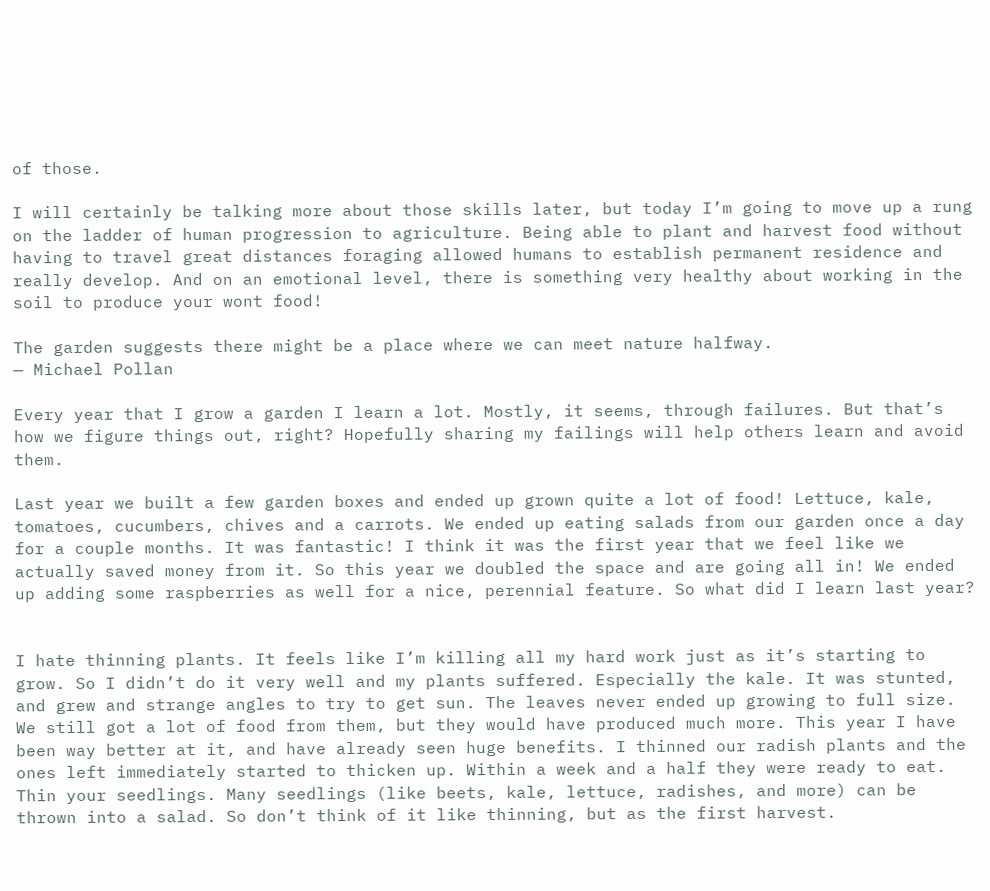of those.

I will certainly be talking more about those skills later, but today I’m going to move up a rung on the ladder of human progression to agriculture. Being able to plant and harvest food without having to travel great distances foraging allowed humans to establish permanent residence and really develop. And on an emotional level, there is something very healthy about working in the soil to produce your wont food!

The garden suggests there might be a place where we can meet nature halfway.
— Michael Pollan

Every year that I grow a garden I learn a lot. Mostly, it seems, through failures. But that’s how we figure things out, right? Hopefully sharing my failings will help others learn and avoid them.

Last year we built a few garden boxes and ended up grown quite a lot of food! Lettuce, kale, tomatoes, cucumbers, chives and a carrots. We ended up eating salads from our garden once a day for a couple months. It was fantastic! I think it was the first year that we feel like we actually saved money from it. So this year we doubled the space and are going all in! We ended up adding some raspberries as well for a nice, perennial feature. So what did I learn last year?


I hate thinning plants. It feels like I’m killing all my hard work just as it’s starting to grow. So I didn’t do it very well and my plants suffered. Especially the kale. It was stunted, and grew and strange angles to try to get sun. The leaves never ended up growing to full size. We still got a lot of food from them, but they would have produced much more. This year I have been way better at it, and have already seen huge benefits. I thinned our radish plants and the ones left immediately started to thicken up. Within a week and a half they were ready to eat. Thin your seedlings. Many seedlings (like beets, kale, lettuce, radishes, and more) can be thrown into a salad. So don’t think of it like thinning, but as the first harvest.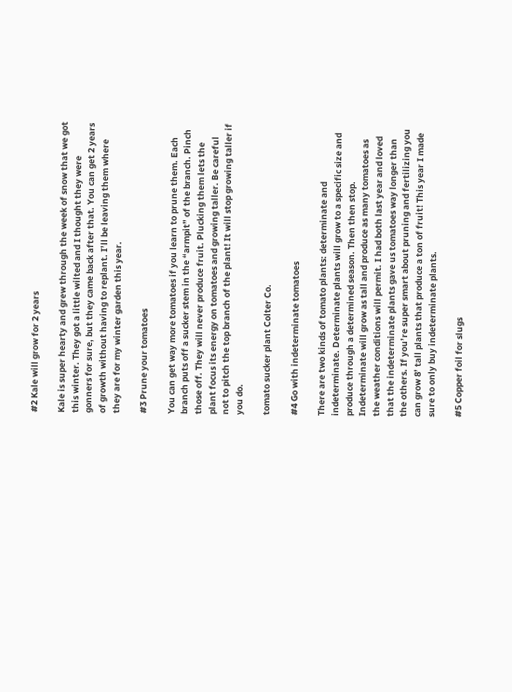#2 Kale will grow for 2 years

Kale is super hearty and grew through the week of snow that we got this winter. They got a little wilted and I thought they were gonners for sure, but they came back after that. You can get 2 years of growth without having to replant. I’ll be leaving them where they are for my winter garden this year.

#3 Prune your tomatoes

You can get way more tomatoes if you learn to prune them. Each branch puts off a sucker stem in the “armpit” of the branch. Pinch those off. They will never produce fruit. Plucking them lets the plant focus its energy on tomatoes and growing taller. Be careful not to pitch the top branch of the plant! It will stop growing taller if you do.

tomato sucker plant Colter Co.

#4 Go with indeterminate tomatoes

There are two kinds of tomato plants: determinate and indeterminate. Determinate plants will grow to a specific size and produce through a determined season. Then then stop. Indeterminate will grow as tall and produce as many tomatoes as the weather conditions will permit. I had both last year and loved that the indeterminate plants gave us tomatoes way longer than the others. If you’re super smart about pruning and fertilizing you can grow 8’ tall plants that produce a ton of fruit! This year I made sure to only buy indeterminate plants.

#5 Copper foil for slugs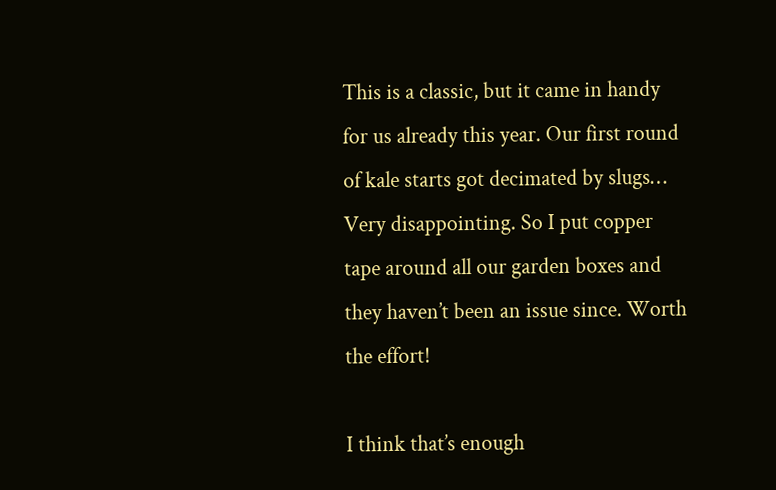This is a classic, but it came in handy for us already this year. Our first round of kale starts got decimated by slugs… Very disappointing. So I put copper tape around all our garden boxes and they haven’t been an issue since. Worth the effort!

I think that’s enough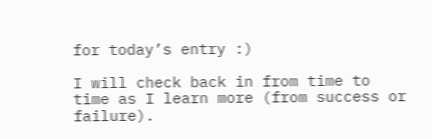for today’s entry :)

I will check back in from time to time as I learn more (from success or failure).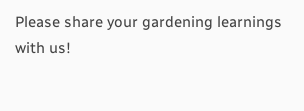Please share your gardening learnings with us!